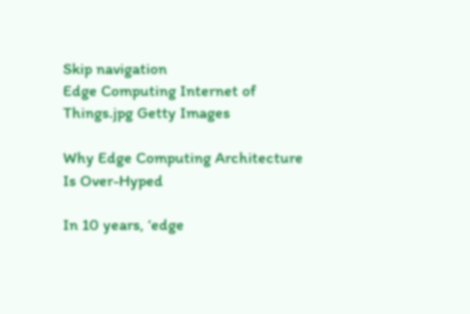Skip navigation
Edge Computing Internet of Things.jpg Getty Images

Why Edge Computing Architecture Is Over-Hyped

In 10 years, ‘edge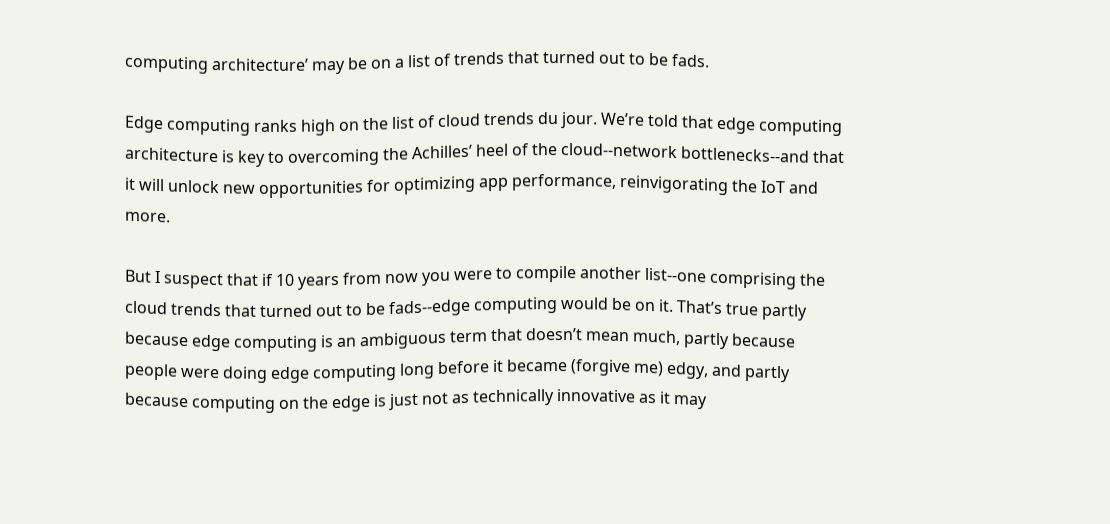computing architecture’ may be on a list of trends that turned out to be fads.

Edge computing ranks high on the list of cloud trends du jour. We’re told that edge computing architecture is key to overcoming the Achilles’ heel of the cloud--network bottlenecks--and that it will unlock new opportunities for optimizing app performance, reinvigorating the IoT and more.

But I suspect that if 10 years from now you were to compile another list--one comprising the cloud trends that turned out to be fads--edge computing would be on it. That’s true partly because edge computing is an ambiguous term that doesn’t mean much, partly because people were doing edge computing long before it became (forgive me) edgy, and partly because computing on the edge is just not as technically innovative as it may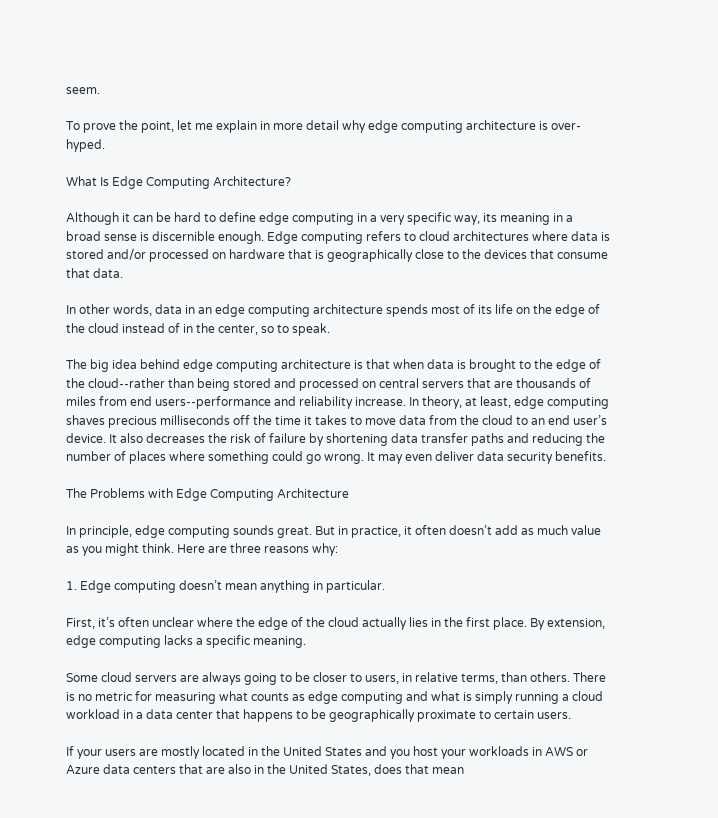seem.

To prove the point, let me explain in more detail why edge computing architecture is over-hyped.

What Is Edge Computing Architecture?

Although it can be hard to define edge computing in a very specific way, its meaning in a broad sense is discernible enough. Edge computing refers to cloud architectures where data is stored and/or processed on hardware that is geographically close to the devices that consume that data.

In other words, data in an edge computing architecture spends most of its life on the edge of the cloud instead of in the center, so to speak.

The big idea behind edge computing architecture is that when data is brought to the edge of the cloud--rather than being stored and processed on central servers that are thousands of miles from end users--performance and reliability increase. In theory, at least, edge computing shaves precious milliseconds off the time it takes to move data from the cloud to an end user’s device. It also decreases the risk of failure by shortening data transfer paths and reducing the number of places where something could go wrong. It may even deliver data security benefits.

The Problems with Edge Computing Architecture

In principle, edge computing sounds great. But in practice, it often doesn’t add as much value as you might think. Here are three reasons why:

1. Edge computing doesn’t mean anything in particular.

First, it’s often unclear where the edge of the cloud actually lies in the first place. By extension, edge computing lacks a specific meaning.

Some cloud servers are always going to be closer to users, in relative terms, than others. There is no metric for measuring what counts as edge computing and what is simply running a cloud workload in a data center that happens to be geographically proximate to certain users.

If your users are mostly located in the United States and you host your workloads in AWS or Azure data centers that are also in the United States, does that mean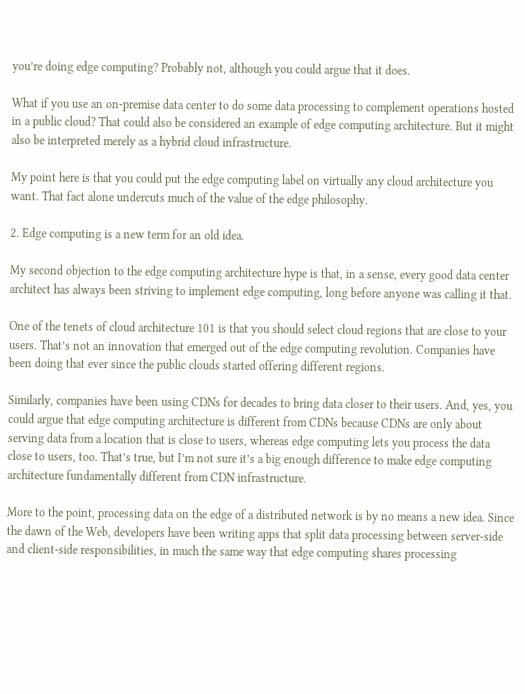you’re doing edge computing? Probably not, although you could argue that it does.

What if you use an on-premise data center to do some data processing to complement operations hosted in a public cloud? That could also be considered an example of edge computing architecture. But it might also be interpreted merely as a hybrid cloud infrastructure.

My point here is that you could put the edge computing label on virtually any cloud architecture you want. That fact alone undercuts much of the value of the edge philosophy.

2. Edge computing is a new term for an old idea.

My second objection to the edge computing architecture hype is that, in a sense, every good data center architect has always been striving to implement edge computing, long before anyone was calling it that.

One of the tenets of cloud architecture 101 is that you should select cloud regions that are close to your users. That’s not an innovation that emerged out of the edge computing revolution. Companies have been doing that ever since the public clouds started offering different regions.

Similarly, companies have been using CDNs for decades to bring data closer to their users. And, yes, you could argue that edge computing architecture is different from CDNs because CDNs are only about serving data from a location that is close to users, whereas edge computing lets you process the data close to users, too. That’s true, but I’m not sure it’s a big enough difference to make edge computing architecture fundamentally different from CDN infrastructure.

More to the point, processing data on the edge of a distributed network is by no means a new idea. Since the dawn of the Web, developers have been writing apps that split data processing between server-side and client-side responsibilities, in much the same way that edge computing shares processing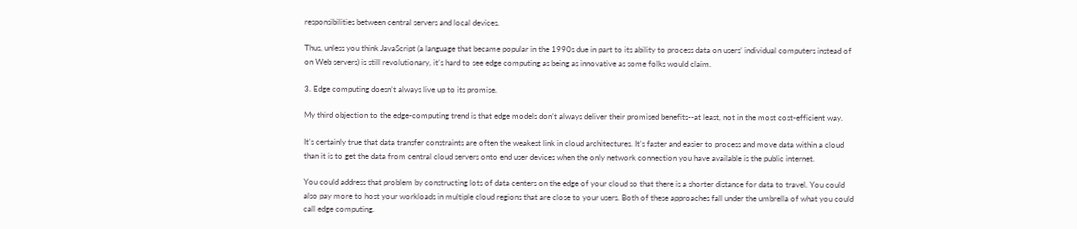responsibilities between central servers and local devices.

Thus, unless you think JavaScript (a language that became popular in the 1990s due in part to its ability to process data on users’ individual computers instead of on Web servers) is still revolutionary, it’s hard to see edge computing as being as innovative as some folks would claim.

3. Edge computing doesn’t always live up to its promise.

My third objection to the edge-computing trend is that edge models don’t always deliver their promised benefits--at least, not in the most cost-efficient way.

It’s certainly true that data transfer constraints are often the weakest link in cloud architectures. It’s faster and easier to process and move data within a cloud than it is to get the data from central cloud servers onto end user devices when the only network connection you have available is the public internet.

You could address that problem by constructing lots of data centers on the edge of your cloud so that there is a shorter distance for data to travel. You could also pay more to host your workloads in multiple cloud regions that are close to your users. Both of these approaches fall under the umbrella of what you could call edge computing.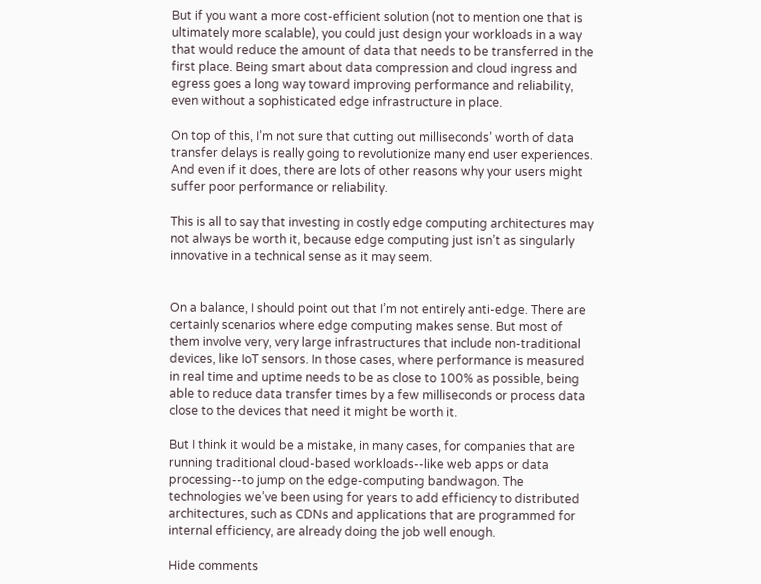But if you want a more cost-efficient solution (not to mention one that is ultimately more scalable), you could just design your workloads in a way that would reduce the amount of data that needs to be transferred in the first place. Being smart about data compression and cloud ingress and egress goes a long way toward improving performance and reliability, even without a sophisticated edge infrastructure in place.

On top of this, I’m not sure that cutting out milliseconds’ worth of data transfer delays is really going to revolutionize many end user experiences. And even if it does, there are lots of other reasons why your users might suffer poor performance or reliability.

This is all to say that investing in costly edge computing architectures may not always be worth it, because edge computing just isn’t as singularly innovative in a technical sense as it may seem.


On a balance, I should point out that I’m not entirely anti-edge. There are certainly scenarios where edge computing makes sense. But most of them involve very, very large infrastructures that include non-traditional devices, like IoT sensors. In those cases, where performance is measured in real time and uptime needs to be as close to 100% as possible, being able to reduce data transfer times by a few milliseconds or process data close to the devices that need it might be worth it.

But I think it would be a mistake, in many cases, for companies that are running traditional cloud-based workloads--like web apps or data processing--to jump on the edge-computing bandwagon. The technologies we’ve been using for years to add efficiency to distributed architectures, such as CDNs and applications that are programmed for internal efficiency, are already doing the job well enough.

Hide comments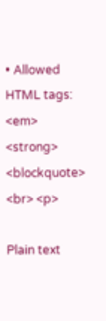• Allowed HTML tags: <em> <strong> <blockquote> <br> <p>

Plain text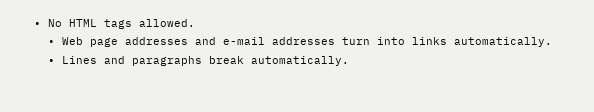• No HTML tags allowed.
  • Web page addresses and e-mail addresses turn into links automatically.
  • Lines and paragraphs break automatically.